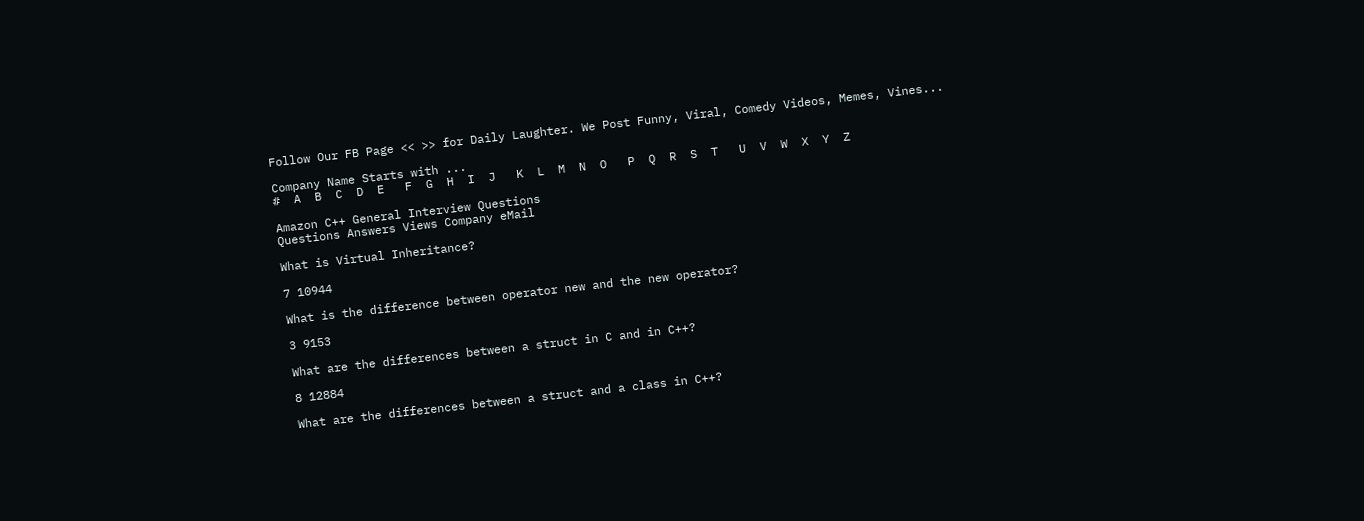Follow Our FB Page << >> for Daily Laughter. We Post Funny, Viral, Comedy Videos, Memes, Vines...

Company Name Starts with ...
#  A  B  C  D  E   F  G  H  I  J   K  L  M  N  O   P  Q  R  S  T   U  V  W  X  Y  Z

Amazon C++ General Interview Questions
Questions Answers Views Company eMail

What is Virtual Inheritance?

7 10944

What is the difference between operator new and the new operator?

3 9153

What are the differences between a struct in C and in C++?

8 12884

What are the differences between a struct and a class in C++?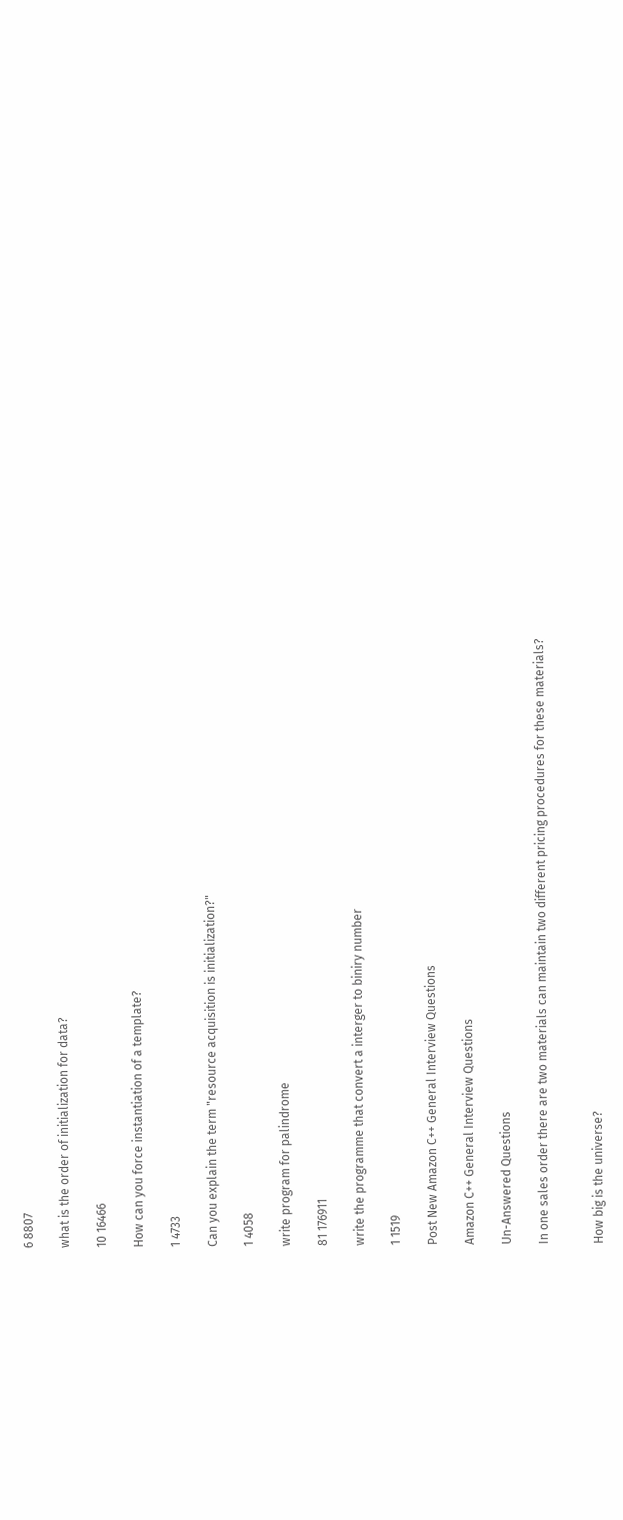6 8807

what is the order of initialization for data?

10 16466

How can you force instantiation of a template?

1 4733

Can you explain the term "resource acquisition is initialization?"

1 4058

write program for palindrome

81 176911

write the programme that convert a interger to biniry number

1 1519

Post New Amazon C++ General Interview Questions

Amazon C++ General Interview Questions

Un-Answered Questions

In one sales order there are two materials can maintain two different pricing procedures for these materials?


How big is the universe?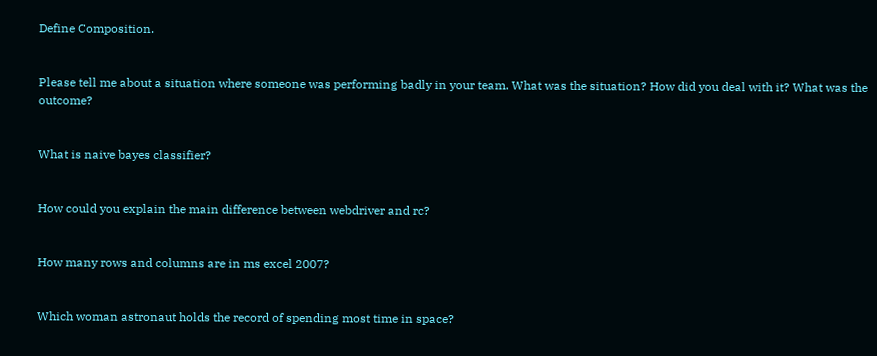Define Composition.


Please tell me about a situation where someone was performing badly in your team. What was the situation? How did you deal with it? What was the outcome?


What is naive bayes classifier?


How could you explain the main difference between webdriver and rc?


How many rows and columns are in ms excel 2007?


Which woman astronaut holds the record of spending most time in space?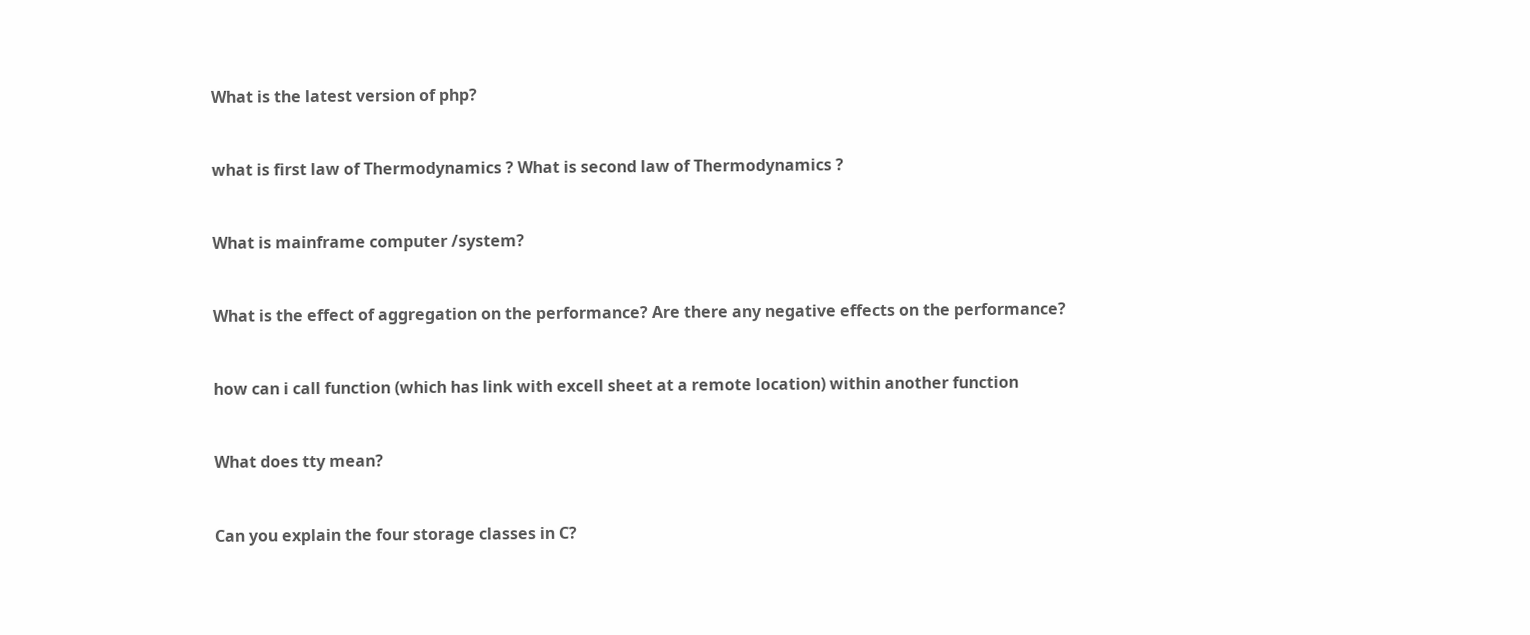What is the latest version of php?


what is first law of Thermodynamics ? What is second law of Thermodynamics ?


What is mainframe computer /system?


What is the effect of aggregation on the performance? Are there any negative effects on the performance?


how can i call function (which has link with excell sheet at a remote location) within another function


What does tty mean?


Can you explain the four storage classes in C?